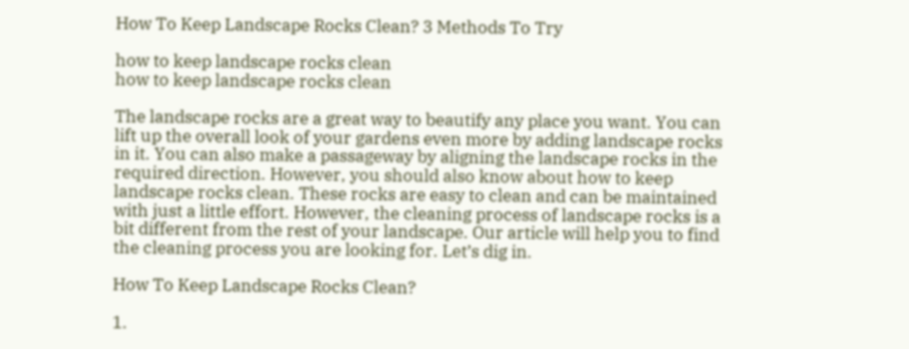How To Keep Landscape Rocks Clean? 3 Methods To Try

how to keep landscape rocks clean
how to keep landscape rocks clean

The landscape rocks are a great way to beautify any place you want. You can lift up the overall look of your gardens even more by adding landscape rocks in it. You can also make a passageway by aligning the landscape rocks in the required direction. However, you should also know about how to keep landscape rocks clean. These rocks are easy to clean and can be maintained with just a little effort. However, the cleaning process of landscape rocks is a bit different from the rest of your landscape. Our article will help you to find the cleaning process you are looking for. Let’s dig in.

How To Keep Landscape Rocks Clean?

1.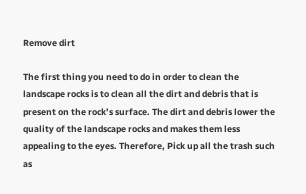Remove dirt

The first thing you need to do in order to clean the landscape rocks is to clean all the dirt and debris that is present on the rock’s surface. The dirt and debris lower the quality of the landscape rocks and makes them less appealing to the eyes. Therefore, Pick up all the trash such as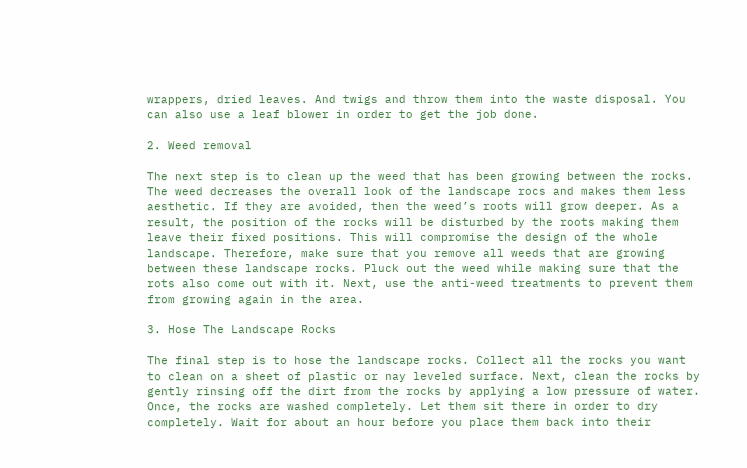wrappers, dried leaves. And twigs and throw them into the waste disposal. You can also use a leaf blower in order to get the job done.

2. Weed removal

The next step is to clean up the weed that has been growing between the rocks. The weed decreases the overall look of the landscape rocs and makes them less aesthetic. If they are avoided, then the weed’s roots will grow deeper. As a result, the position of the rocks will be disturbed by the roots making them leave their fixed positions. This will compromise the design of the whole landscape. Therefore, make sure that you remove all weeds that are growing between these landscape rocks. Pluck out the weed while making sure that the rots also come out with it. Next, use the anti-weed treatments to prevent them from growing again in the area.

3. Hose The Landscape Rocks

The final step is to hose the landscape rocks. Collect all the rocks you want to clean on a sheet of plastic or nay leveled surface. Next, clean the rocks by gently rinsing off the dirt from the rocks by applying a low pressure of water. Once, the rocks are washed completely. Let them sit there in order to dry completely. Wait for about an hour before you place them back into their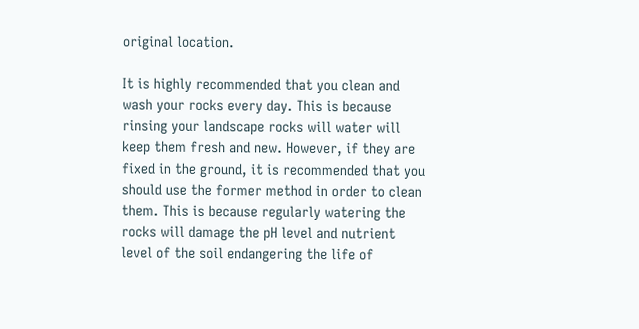original location.

It is highly recommended that you clean and wash your rocks every day. This is because rinsing your landscape rocks will water will keep them fresh and new. However, if they are fixed in the ground, it is recommended that you should use the former method in order to clean them. This is because regularly watering the rocks will damage the pH level and nutrient level of the soil endangering the life of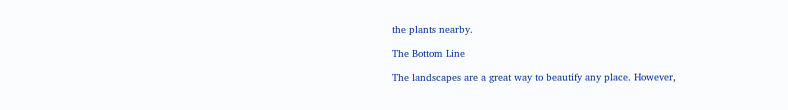the plants nearby.

The Bottom Line

The landscapes are a great way to beautify any place. However,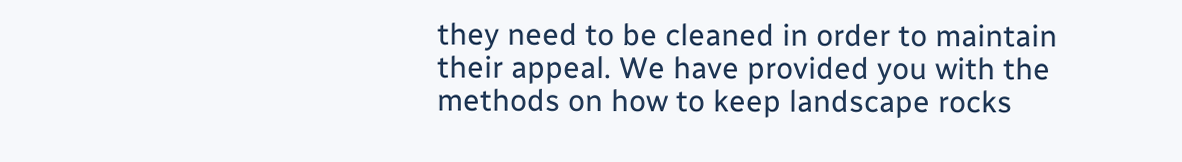they need to be cleaned in order to maintain their appeal. We have provided you with the methods on how to keep landscape rocks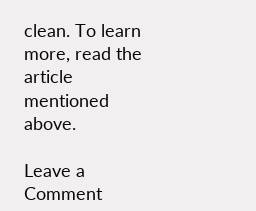clean. To learn more, read the article mentioned above.

Leave a Comment